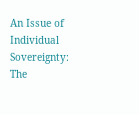An Issue of Individual Sovereignty: The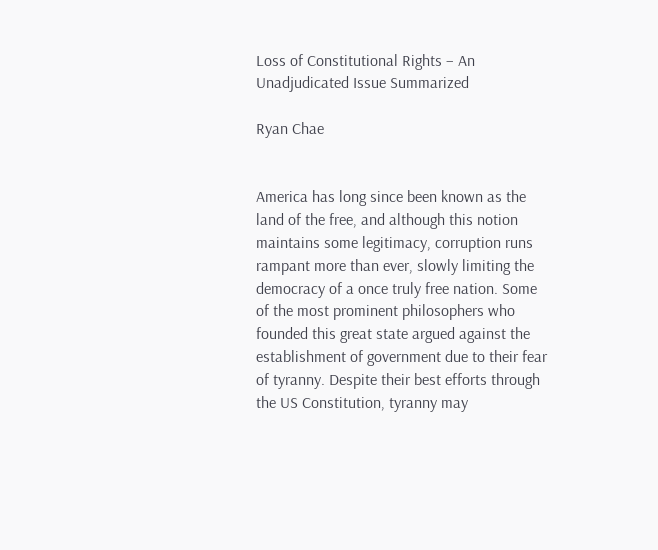Loss of Constitutional Rights – An Unadjudicated Issue Summarized

Ryan Chae


America has long since been known as the land of the free, and although this notion maintains some legitimacy, corruption runs rampant more than ever, slowly limiting the democracy of a once truly free nation. Some of the most prominent philosophers who founded this great state argued against the establishment of government due to their fear of tyranny. Despite their best efforts through the US Constitution, tyranny may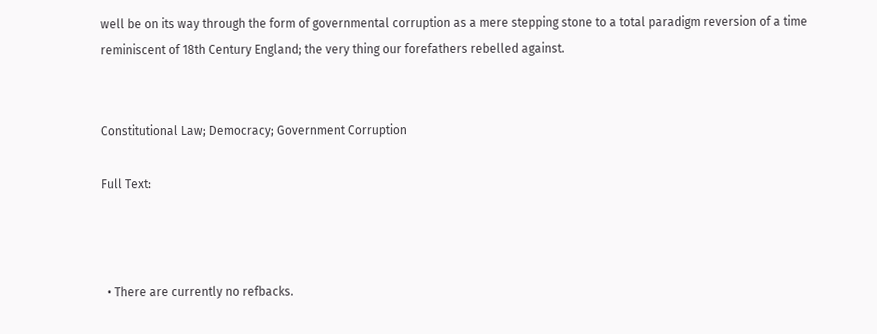well be on its way through the form of governmental corruption as a mere stepping stone to a total paradigm reversion of a time reminiscent of 18th Century England; the very thing our forefathers rebelled against.


Constitutional Law; Democracy; Government Corruption

Full Text:



  • There are currently no refbacks.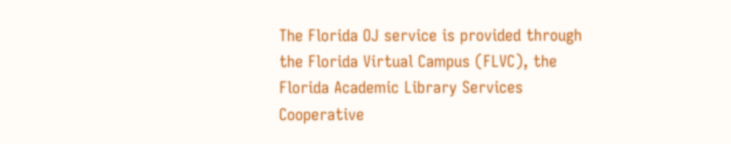The Florida OJ service is provided through the Florida Virtual Campus (FLVC), the Florida Academic Library Services Cooperative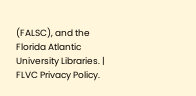(FALSC), and the Florida Atlantic University Libraries. | FLVC Privacy Policy.